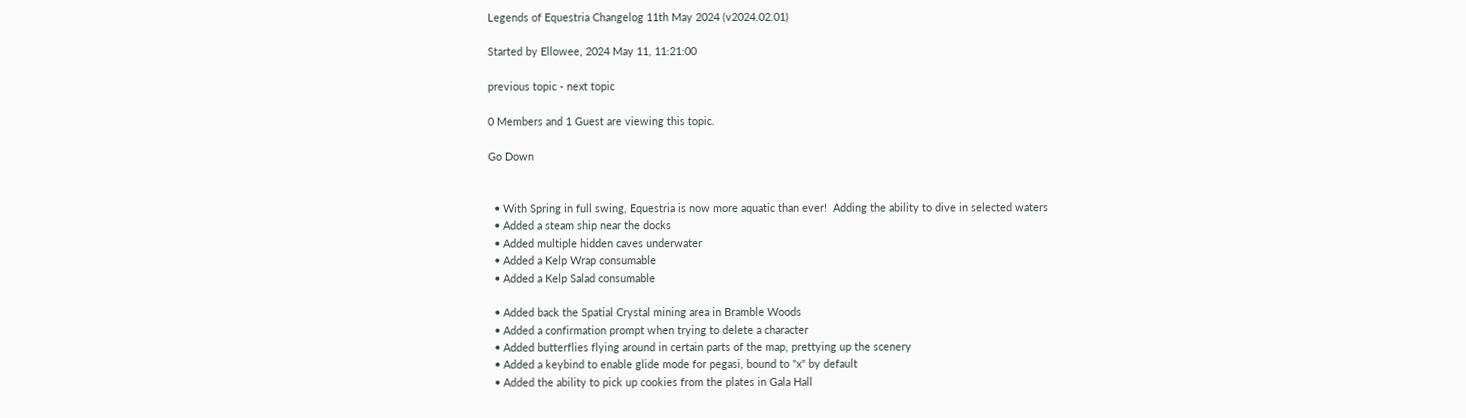Legends of Equestria Changelog 11th May 2024 (v2024.02.01)

Started by Ellowee, 2024 May 11, 11:21:00

previous topic - next topic

0 Members and 1 Guest are viewing this topic.

Go Down


  • With Spring in full swing, Equestria is now more aquatic than ever!  Adding the ability to dive in selected waters
  • Added a steam ship near the docks
  • Added multiple hidden caves underwater
  • Added a Kelp Wrap consumable
  • Added a Kelp Salad consumable

  • Added back the Spatial Crystal mining area in Bramble Woods
  • Added a confirmation prompt when trying to delete a character
  • Added butterflies flying around in certain parts of the map, prettying up the scenery
  • Added a keybind to enable glide mode for pegasi, bound to "x" by default
  • Added the ability to pick up cookies from the plates in Gala Hall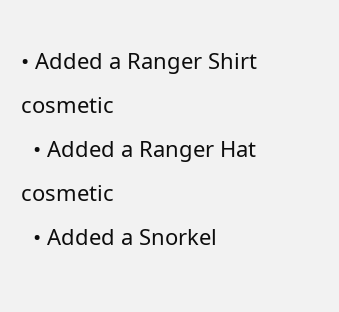• Added a Ranger Shirt cosmetic
  • Added a Ranger Hat cosmetic
  • Added a Snorkel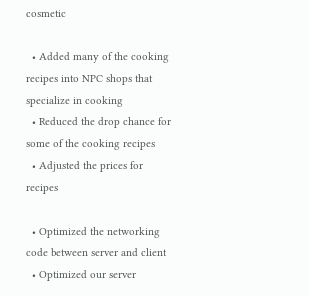cosmetic

  • Added many of the cooking recipes into NPC shops that specialize in cooking
  • Reduced the drop chance for some of the cooking recipes
  • Adjusted the prices for recipes

  • Optimized the networking code between server and client
  • Optimized our server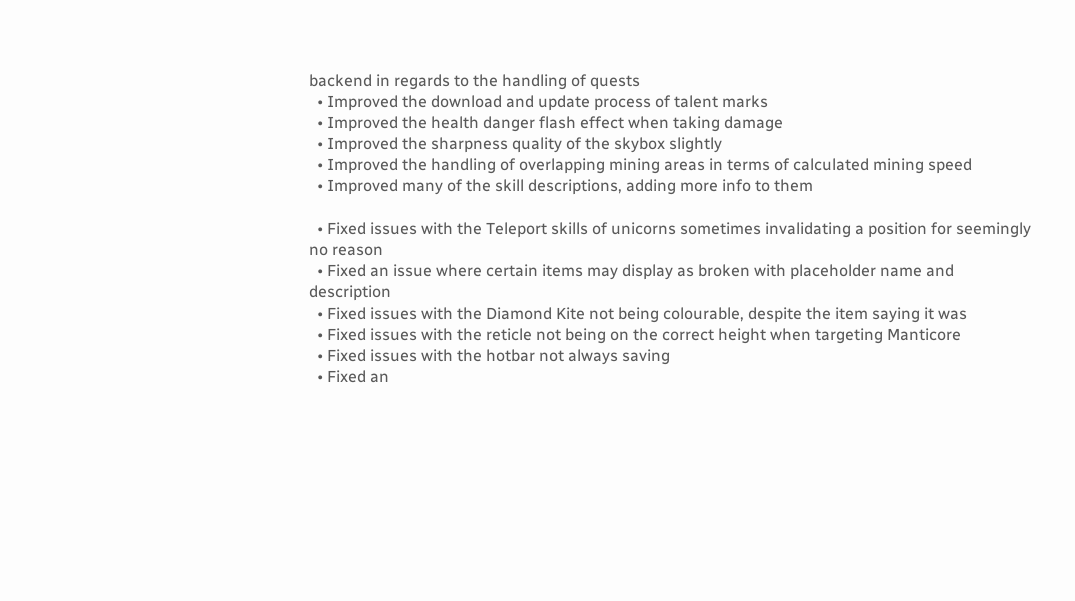backend in regards to the handling of quests
  • Improved the download and update process of talent marks
  • Improved the health danger flash effect when taking damage
  • Improved the sharpness quality of the skybox slightly
  • Improved the handling of overlapping mining areas in terms of calculated mining speed
  • Improved many of the skill descriptions, adding more info to them

  • Fixed issues with the Teleport skills of unicorns sometimes invalidating a position for seemingly no reason
  • Fixed an issue where certain items may display as broken with placeholder name and description
  • Fixed issues with the Diamond Kite not being colourable, despite the item saying it was
  • Fixed issues with the reticle not being on the correct height when targeting Manticore
  • Fixed issues with the hotbar not always saving
  • Fixed an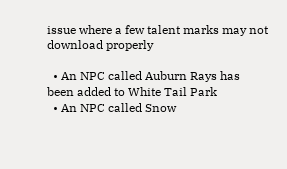issue where a few talent marks may not download properly

  • An NPC called Auburn Rays has been added to White Tail Park
  • An NPC called Snow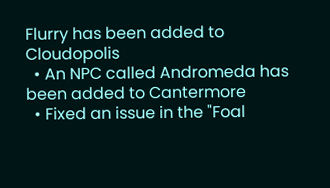Flurry has been added to Cloudopolis
  • An NPC called Andromeda has been added to Cantermore
  • Fixed an issue in the "Foal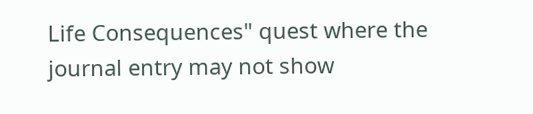Life Consequences" quest where the journal entry may not show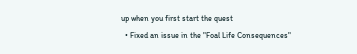up when you first start the quest
  • Fixed an issue in the "Foal Life Consequences"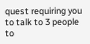quest requiring you to talk to 3 people to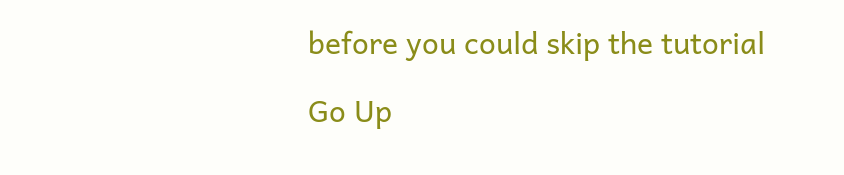before you could skip the tutorial

Go Up